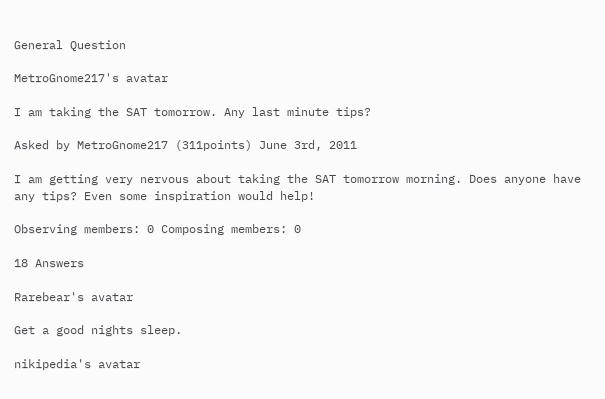General Question

MetroGnome217's avatar

I am taking the SAT tomorrow. Any last minute tips?

Asked by MetroGnome217 (311points) June 3rd, 2011

I am getting very nervous about taking the SAT tomorrow morning. Does anyone have any tips? Even some inspiration would help!

Observing members: 0 Composing members: 0

18 Answers

Rarebear's avatar

Get a good nights sleep.

nikipedia's avatar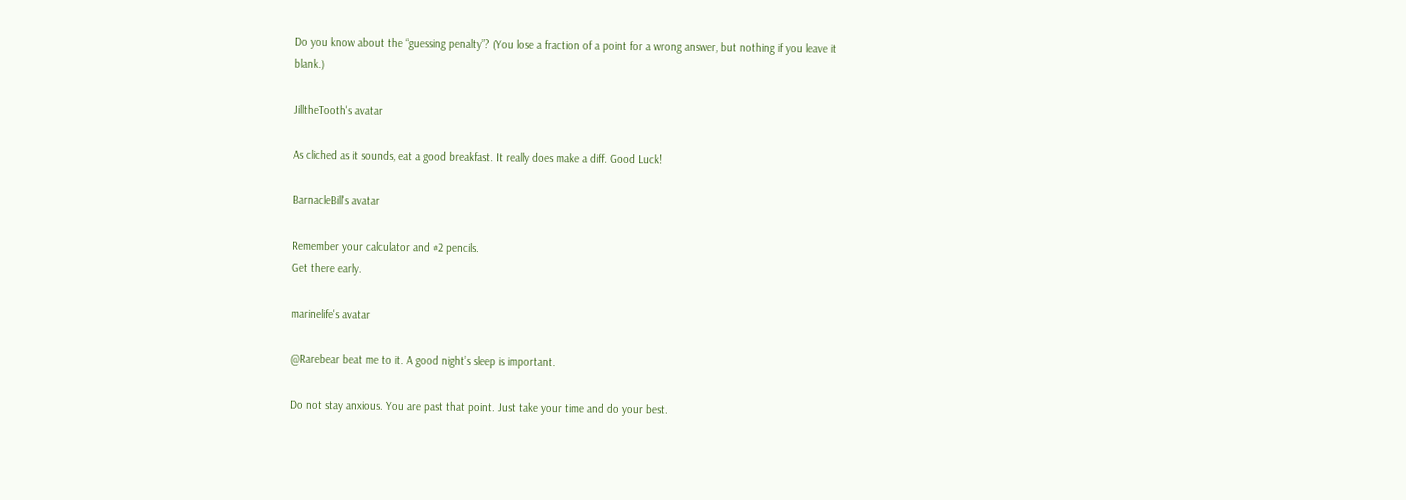Do you know about the “guessing penalty”? (You lose a fraction of a point for a wrong answer, but nothing if you leave it blank.)

JilltheTooth's avatar

As cliched as it sounds, eat a good breakfast. It really does make a diff. Good Luck!

BarnacleBill's avatar

Remember your calculator and #2 pencils.
Get there early.

marinelife's avatar

@Rarebear beat me to it. A good night’s sleep is important.

Do not stay anxious. You are past that point. Just take your time and do your best.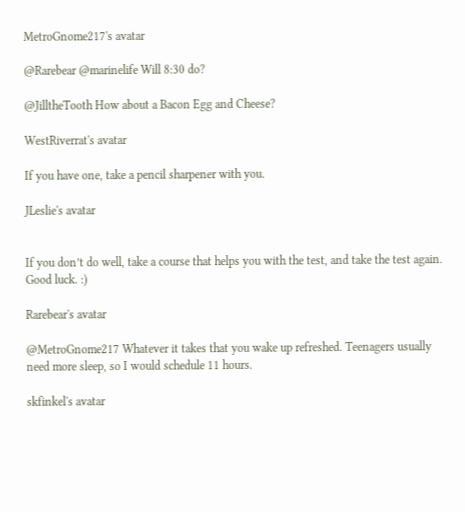MetroGnome217's avatar

@Rarebear @marinelife Will 8:30 do?

@JilltheTooth How about a Bacon Egg and Cheese?

WestRiverrat's avatar

If you have one, take a pencil sharpener with you.

JLeslie's avatar


If you don’t do well, take a course that helps you with the test, and take the test again. Good luck. :)

Rarebear's avatar

@MetroGnome217 Whatever it takes that you wake up refreshed. Teenagers usually need more sleep, so I would schedule 11 hours.

skfinkel's avatar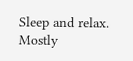Sleep and relax. Mostly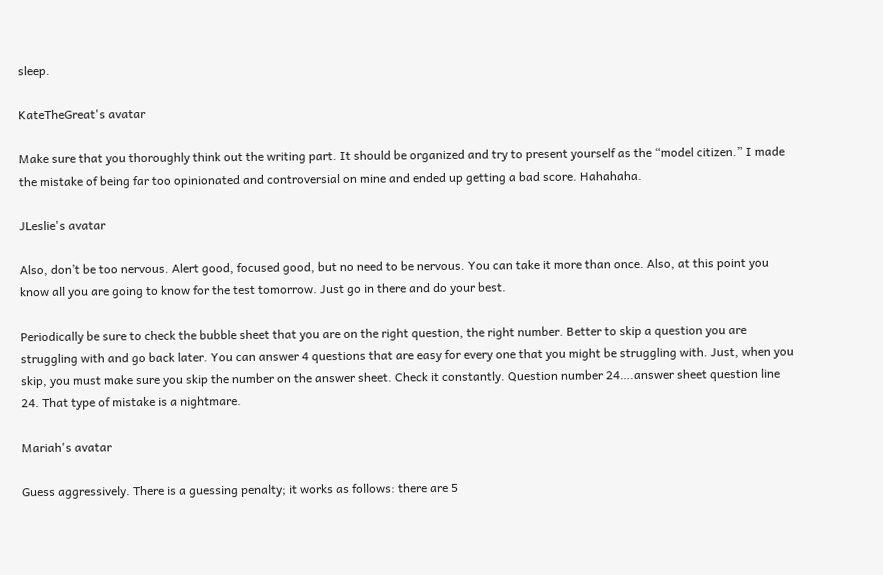sleep.

KateTheGreat's avatar

Make sure that you thoroughly think out the writing part. It should be organized and try to present yourself as the “model citizen.” I made the mistake of being far too opinionated and controversial on mine and ended up getting a bad score. Hahahaha.

JLeslie's avatar

Also, don’t be too nervous. Alert good, focused good, but no need to be nervous. You can take it more than once. Also, at this point you know all you are going to know for the test tomorrow. Just go in there and do your best.

Periodically be sure to check the bubble sheet that you are on the right question, the right number. Better to skip a question you are struggling with and go back later. You can answer 4 questions that are easy for every one that you might be struggling with. Just, when you skip, you must make sure you skip the number on the answer sheet. Check it constantly. Question number 24….answer sheet question line 24. That type of mistake is a nightmare.

Mariah's avatar

Guess aggressively. There is a guessing penalty; it works as follows: there are 5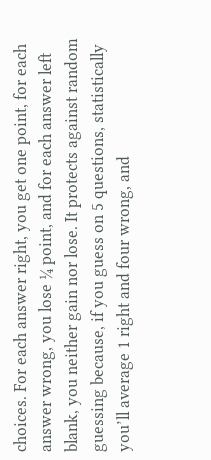choices. For each answer right, you get one point, for each answer wrong, you lose ¼ point, and for each answer left blank, you neither gain nor lose. It protects against random guessing because, if you guess on 5 questions, statistically you’ll average 1 right and four wrong, and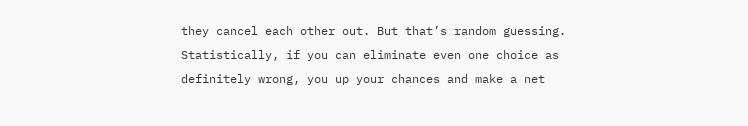they cancel each other out. But that’s random guessing. Statistically, if you can eliminate even one choice as definitely wrong, you up your chances and make a net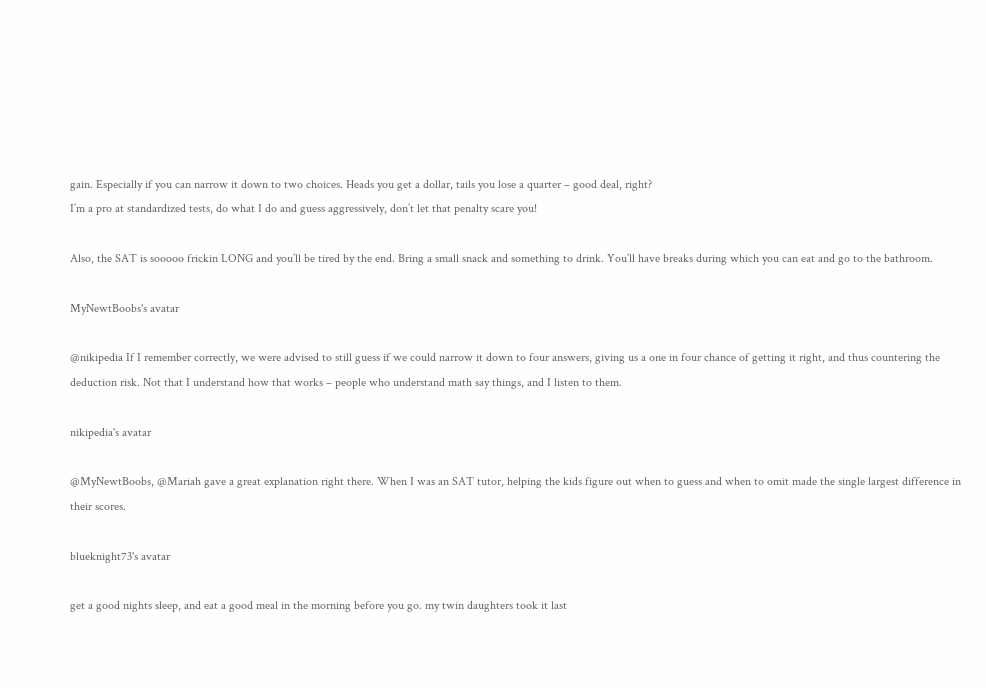gain. Especially if you can narrow it down to two choices. Heads you get a dollar, tails you lose a quarter – good deal, right?
I’m a pro at standardized tests, do what I do and guess aggressively, don’t let that penalty scare you!

Also, the SAT is sooooo frickin LONG and you’ll be tired by the end. Bring a small snack and something to drink. You’ll have breaks during which you can eat and go to the bathroom.

MyNewtBoobs's avatar

@nikipedia If I remember correctly, we were advised to still guess if we could narrow it down to four answers, giving us a one in four chance of getting it right, and thus countering the deduction risk. Not that I understand how that works – people who understand math say things, and I listen to them.

nikipedia's avatar

@MyNewtBoobs, @Mariah gave a great explanation right there. When I was an SAT tutor, helping the kids figure out when to guess and when to omit made the single largest difference in their scores.

blueknight73's avatar

get a good nights sleep, and eat a good meal in the morning before you go. my twin daughters took it last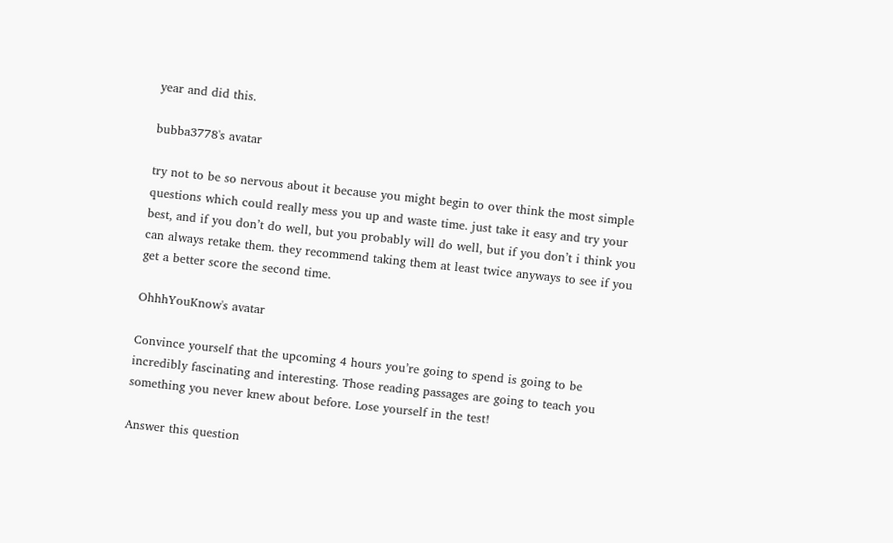year and did this.

bubba3778's avatar

try not to be so nervous about it because you might begin to over think the most simple questions which could really mess you up and waste time. just take it easy and try your best, and if you don’t do well, but you probably will do well, but if you don’t i think you can always retake them. they recommend taking them at least twice anyways to see if you get a better score the second time.

OhhhYouKnow's avatar

Convince yourself that the upcoming 4 hours you’re going to spend is going to be incredibly fascinating and interesting. Those reading passages are going to teach you something you never knew about before. Lose yourself in the test!

Answer this question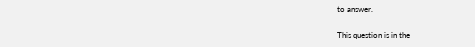to answer.

This question is in the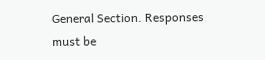General Section. Responses must be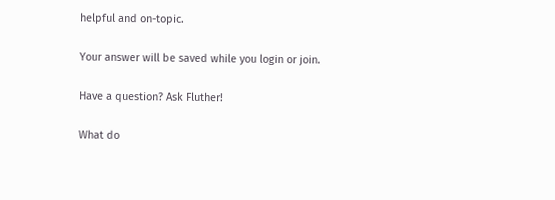helpful and on-topic.

Your answer will be saved while you login or join.

Have a question? Ask Fluther!

What do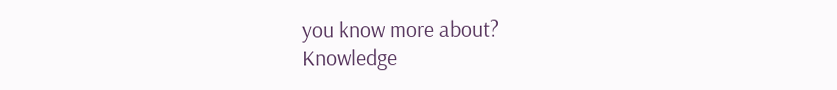you know more about?
Knowledge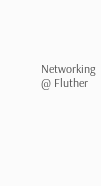Networking @ Fluther